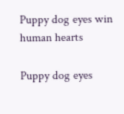Puppy dog eyes win human hearts

Puppy dog eyes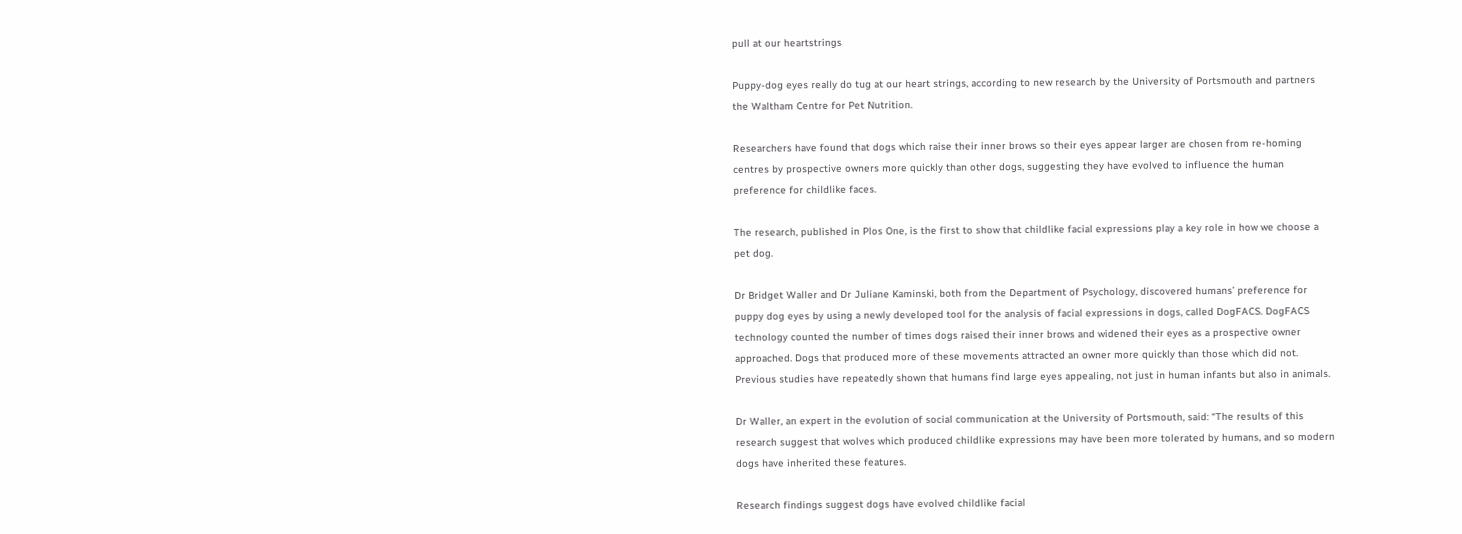pull at our heartstrings

Puppy-dog eyes really do tug at our heart strings, according to new research by the University of Portsmouth and partners the Waltham Centre for Pet Nutrition.

Researchers have found that dogs which raise their inner brows so their eyes appear larger are chosen from re-homing centres by prospective owners more quickly than other dogs, suggesting they have evolved to influence the human preference for childlike faces.

The research, published in Plos One, is the first to show that childlike facial expressions play a key role in how we choose a pet dog.

Dr Bridget Waller and Dr Juliane Kaminski, both from the Department of Psychology, discovered humans’ preference for puppy dog eyes by using a newly developed tool for the analysis of facial expressions in dogs, called DogFACS. DogFACS technology counted the number of times dogs raised their inner brows and widened their eyes as a prospective owner approached. Dogs that produced more of these movements attracted an owner more quickly than those which did not.  Previous studies have repeatedly shown that humans find large eyes appealing, not just in human infants but also in animals.

Dr Waller, an expert in the evolution of social communication at the University of Portsmouth, said: “The results of this research suggest that wolves which produced childlike expressions may have been more tolerated by humans, and so modern dogs have inherited these features.

Research findings suggest dogs have evolved childlike facial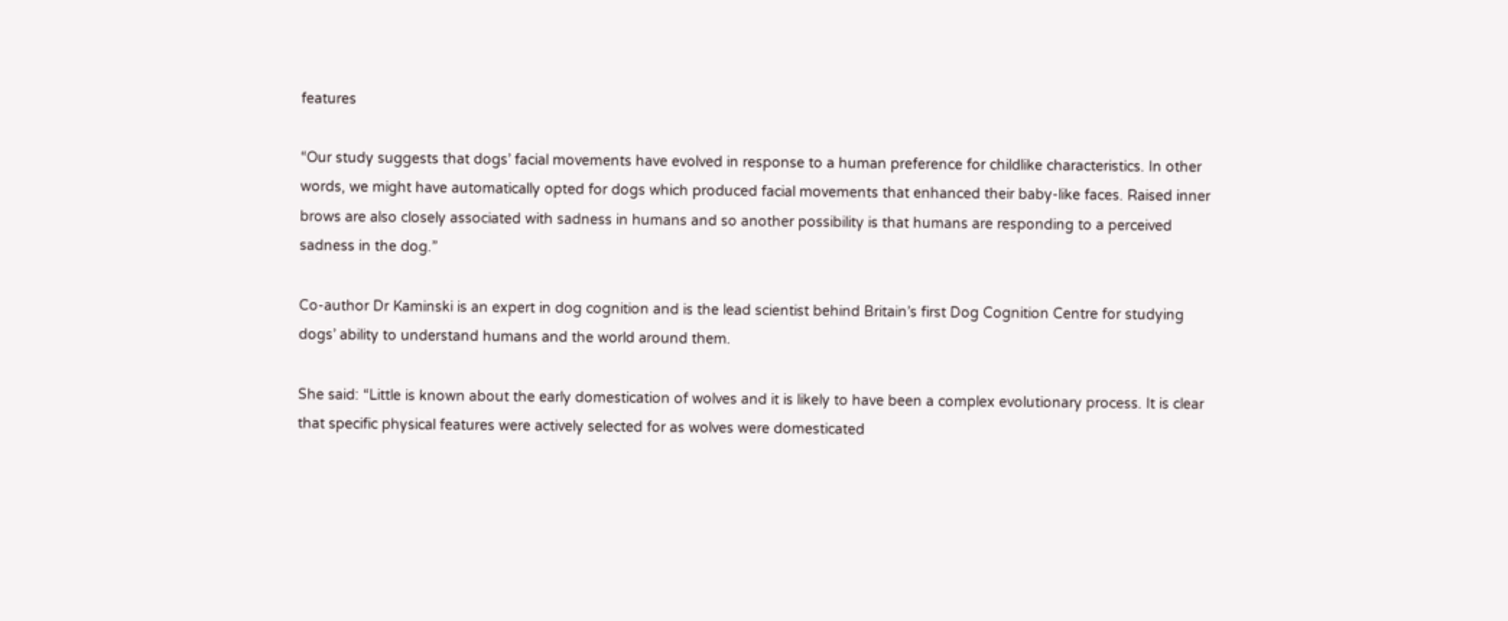features

“Our study suggests that dogs’ facial movements have evolved in response to a human preference for childlike characteristics. In other words, we might have automatically opted for dogs which produced facial movements that enhanced their baby-like faces. Raised inner brows are also closely associated with sadness in humans and so another possibility is that humans are responding to a perceived sadness in the dog.”

Co-author Dr Kaminski is an expert in dog cognition and is the lead scientist behind Britain’s first Dog Cognition Centre for studying dogs’ ability to understand humans and the world around them.

She said: “Little is known about the early domestication of wolves and it is likely to have been a complex evolutionary process. It is clear that specific physical features were actively selected for as wolves were domesticated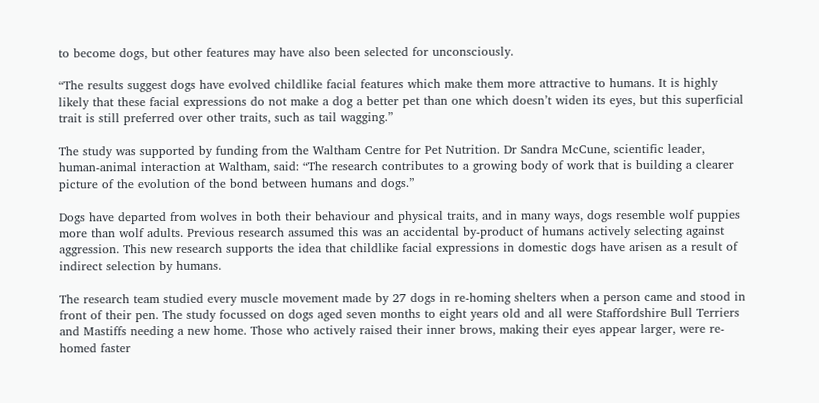to become dogs, but other features may have also been selected for unconsciously.

“The results suggest dogs have evolved childlike facial features which make them more attractive to humans. It is highly likely that these facial expressions do not make a dog a better pet than one which doesn’t widen its eyes, but this superficial trait is still preferred over other traits, such as tail wagging.”

The study was supported by funding from the Waltham Centre for Pet Nutrition. Dr Sandra McCune, scientific leader, human-animal interaction at Waltham, said: “The research contributes to a growing body of work that is building a clearer picture of the evolution of the bond between humans and dogs.”

Dogs have departed from wolves in both their behaviour and physical traits, and in many ways, dogs resemble wolf puppies more than wolf adults. Previous research assumed this was an accidental by-product of humans actively selecting against aggression. This new research supports the idea that childlike facial expressions in domestic dogs have arisen as a result of indirect selection by humans.

The research team studied every muscle movement made by 27 dogs in re-homing shelters when a person came and stood in front of their pen. The study focussed on dogs aged seven months to eight years old and all were Staffordshire Bull Terriers and Mastiffs needing a new home. Those who actively raised their inner brows, making their eyes appear larger, were re-homed faster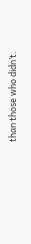than those who didn’t.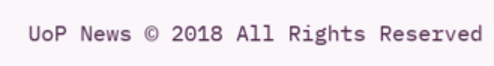UoP News © 2018 All Rights Reserved